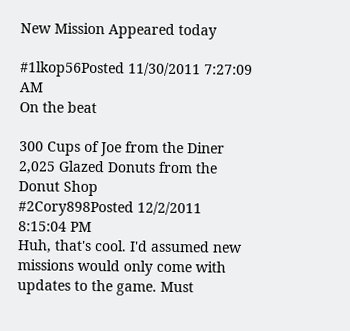New Mission Appeared today

#1lkop56Posted 11/30/2011 7:27:09 AM
On the beat

300 Cups of Joe from the Diner
2,025 Glazed Donuts from the Donut Shop
#2Cory898Posted 12/2/2011 8:15:04 PM
Huh, that's cool. I'd assumed new missions would only come with updates to the game. Must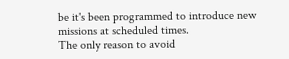be it's been programmed to introduce new missions at scheduled times.
The only reason to avoid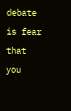debate is fear that you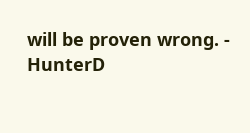will be proven wrong. - HunterD